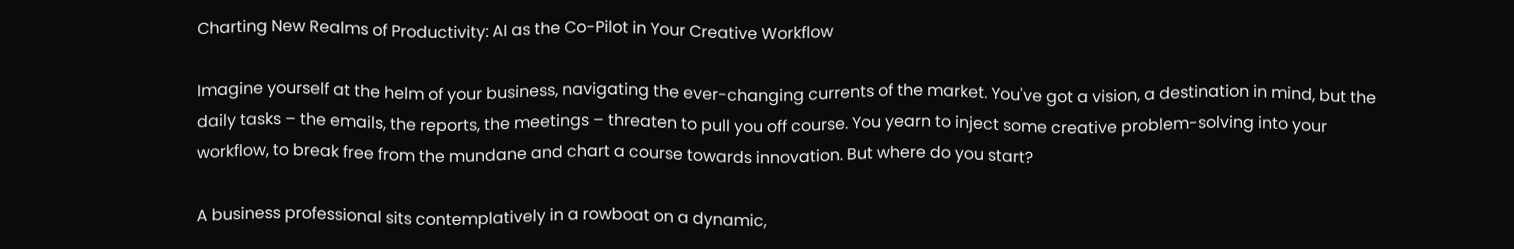Charting New Realms of Productivity: AI as the Co-Pilot in Your Creative Workflow

Imagine yourself at the helm of your business, navigating the ever-changing currents of the market. You've got a vision, a destination in mind, but the daily tasks – the emails, the reports, the meetings – threaten to pull you off course. You yearn to inject some creative problem-solving into your workflow, to break free from the mundane and chart a course towards innovation. But where do you start?

A business professional sits contemplatively in a rowboat on a dynamic,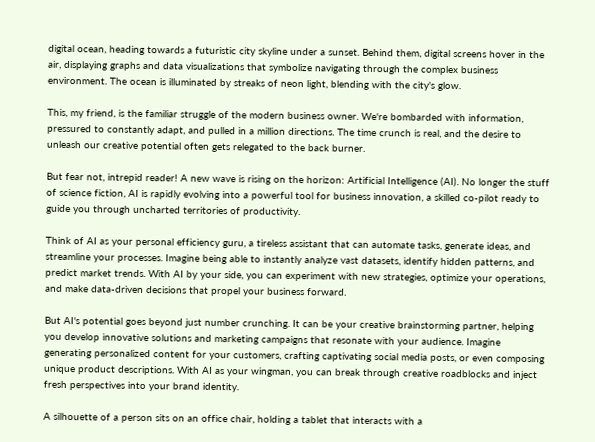digital ocean, heading towards a futuristic city skyline under a sunset. Behind them, digital screens hover in the air, displaying graphs and data visualizations that symbolize navigating through the complex business environment. The ocean is illuminated by streaks of neon light, blending with the city's glow.

This, my friend, is the familiar struggle of the modern business owner. We're bombarded with information, pressured to constantly adapt, and pulled in a million directions. The time crunch is real, and the desire to unleash our creative potential often gets relegated to the back burner.

But fear not, intrepid reader! A new wave is rising on the horizon: Artificial Intelligence (AI). No longer the stuff of science fiction, AI is rapidly evolving into a powerful tool for business innovation, a skilled co-pilot ready to guide you through uncharted territories of productivity.

Think of AI as your personal efficiency guru, a tireless assistant that can automate tasks, generate ideas, and streamline your processes. Imagine being able to instantly analyze vast datasets, identify hidden patterns, and predict market trends. With AI by your side, you can experiment with new strategies, optimize your operations, and make data-driven decisions that propel your business forward.

But AI's potential goes beyond just number crunching. It can be your creative brainstorming partner, helping you develop innovative solutions and marketing campaigns that resonate with your audience. Imagine generating personalized content for your customers, crafting captivating social media posts, or even composing unique product descriptions. With AI as your wingman, you can break through creative roadblocks and inject fresh perspectives into your brand identity.

A silhouette of a person sits on an office chair, holding a tablet that interacts with a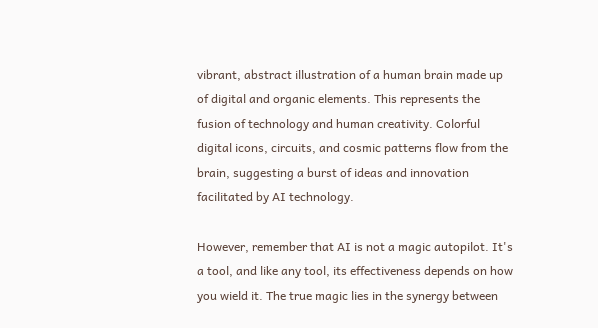vibrant, abstract illustration of a human brain made up of digital and organic elements. This represents the fusion of technology and human creativity. Colorful digital icons, circuits, and cosmic patterns flow from the brain, suggesting a burst of ideas and innovation facilitated by AI technology.

However, remember that AI is not a magic autopilot. It's a tool, and like any tool, its effectiveness depends on how you wield it. The true magic lies in the synergy between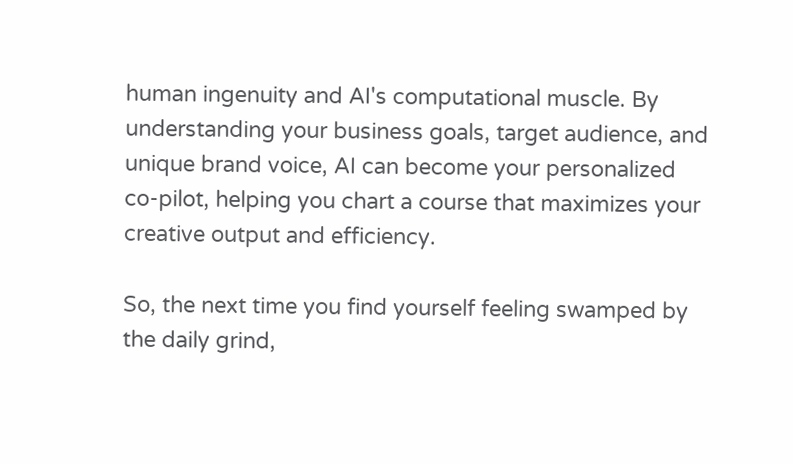human ingenuity and AI's computational muscle. By understanding your business goals, target audience, and unique brand voice, AI can become your personalized co-pilot, helping you chart a course that maximizes your creative output and efficiency.

So, the next time you find yourself feeling swamped by the daily grind,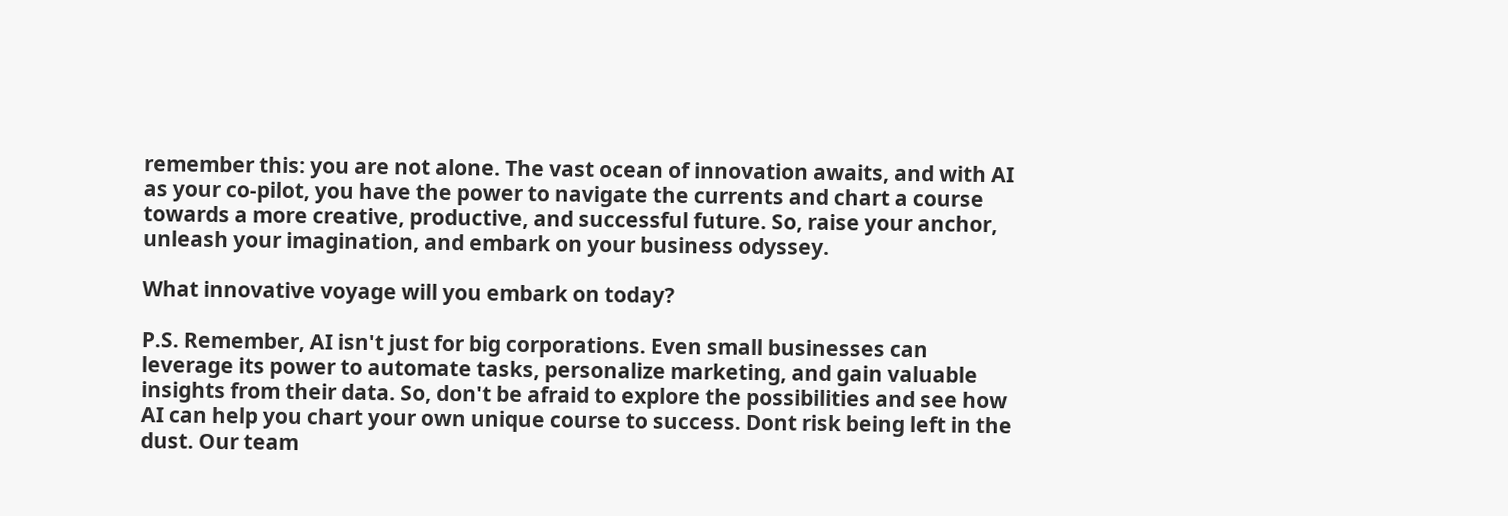remember this: you are not alone. The vast ocean of innovation awaits, and with AI as your co-pilot, you have the power to navigate the currents and chart a course towards a more creative, productive, and successful future. So, raise your anchor, unleash your imagination, and embark on your business odyssey.

What innovative voyage will you embark on today?

P.S. Remember, AI isn't just for big corporations. Even small businesses can leverage its power to automate tasks, personalize marketing, and gain valuable insights from their data. So, don't be afraid to explore the possibilities and see how AI can help you chart your own unique course to success. Dont risk being left in the dust. Our team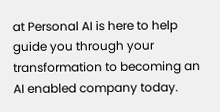at Personal AI is here to help guide you through your transformation to becoming an AI enabled company today.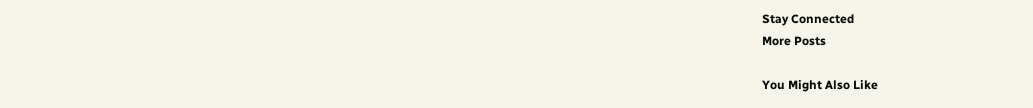Stay Connected
More Posts

You Might Also Like